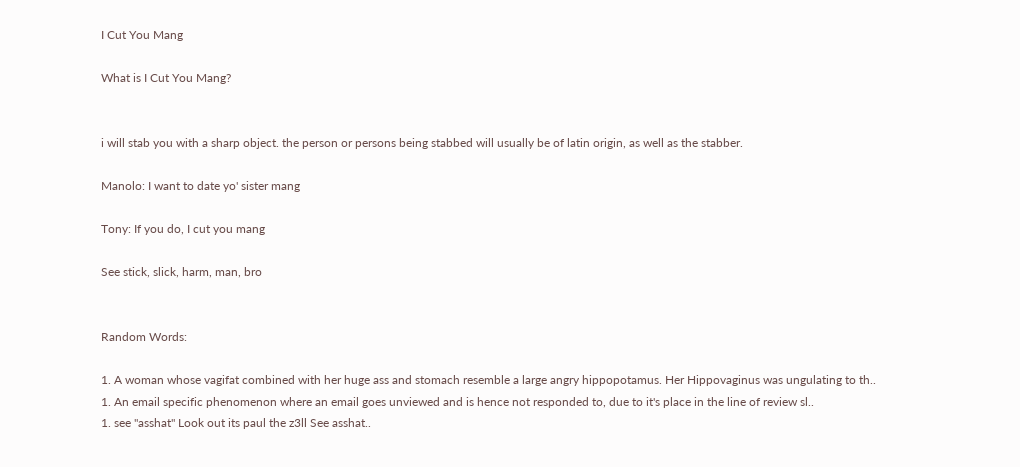I Cut You Mang

What is I Cut You Mang?


i will stab you with a sharp object. the person or persons being stabbed will usually be of latin origin, as well as the stabber.

Manolo: I want to date yo' sister mang

Tony: If you do, I cut you mang

See stick, slick, harm, man, bro


Random Words:

1. A woman whose vagifat combined with her huge ass and stomach resemble a large angry hippopotamus. Her Hippovaginus was ungulating to th..
1. An email specific phenomenon where an email goes unviewed and is hence not responded to, due to it's place in the line of review sl..
1. see "asshat" Look out its paul the z3ll See asshat..